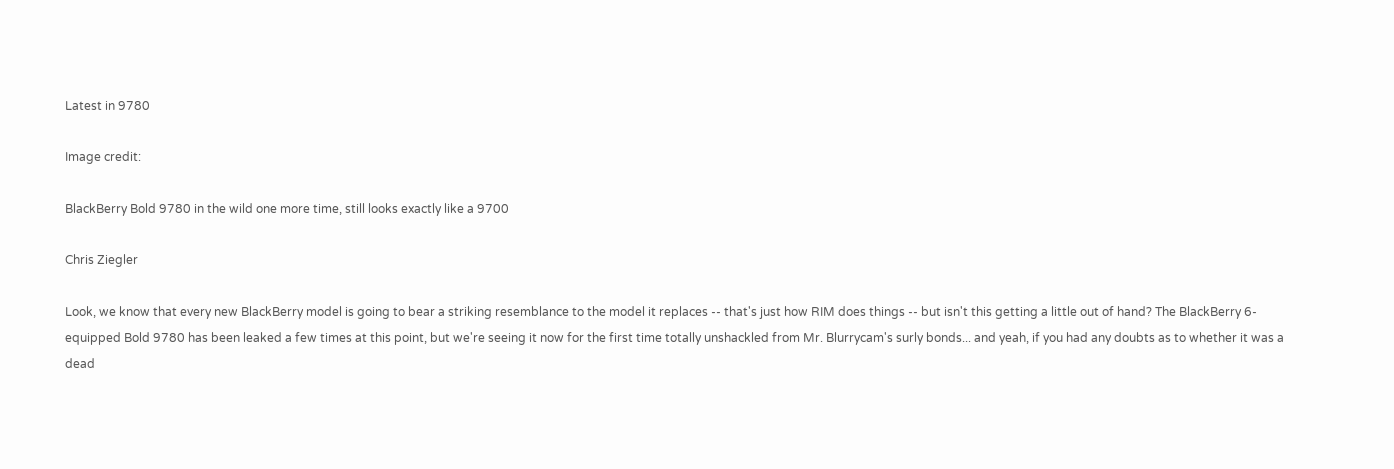Latest in 9780

Image credit:

BlackBerry Bold 9780 in the wild one more time, still looks exactly like a 9700

Chris Ziegler

Look, we know that every new BlackBerry model is going to bear a striking resemblance to the model it replaces -- that's just how RIM does things -- but isn't this getting a little out of hand? The BlackBerry 6-equipped Bold 9780 has been leaked a few times at this point, but we're seeing it now for the first time totally unshackled from Mr. Blurrycam's surly bonds... and yeah, if you had any doubts as to whether it was a dead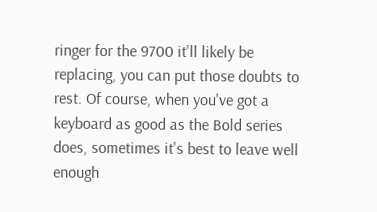ringer for the 9700 it'll likely be replacing, you can put those doubts to rest. Of course, when you've got a keyboard as good as the Bold series does, sometimes it's best to leave well enough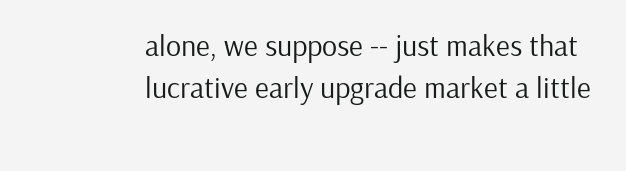alone, we suppose -- just makes that lucrative early upgrade market a little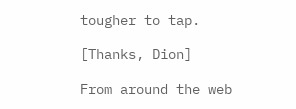tougher to tap.

[Thanks, Dion]

From around the web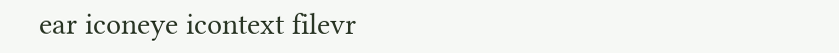ear iconeye icontext filevr